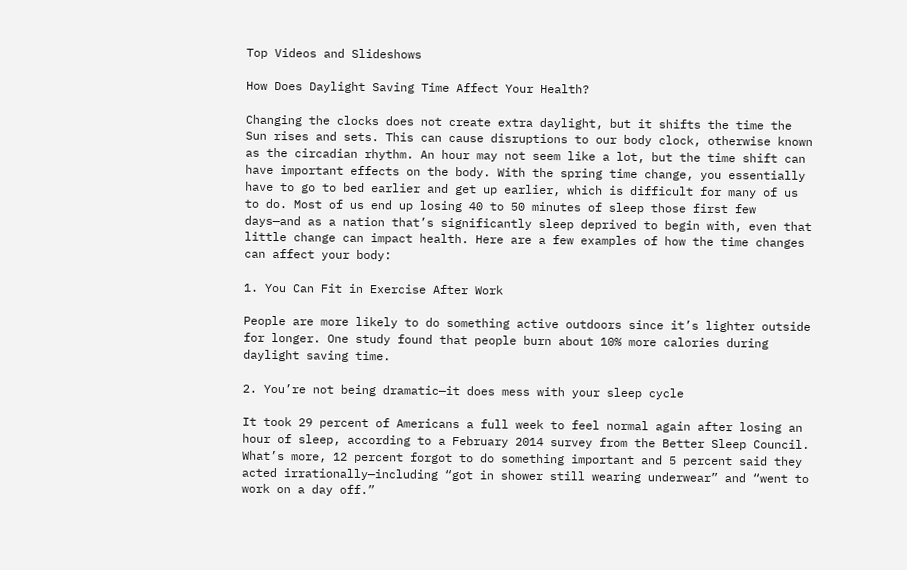Top Videos and Slideshows

How Does Daylight Saving Time Affect Your Health?

Changing the clocks does not create extra daylight, but it shifts the time the Sun rises and sets. This can cause disruptions to our body clock, otherwise known as the circadian rhythm. An hour may not seem like a lot, but the time shift can have important effects on the body. With the spring time change, you essentially have to go to bed earlier and get up earlier, which is difficult for many of us to do. Most of us end up losing 40 to 50 minutes of sleep those first few days—and as a nation that’s significantly sleep deprived to begin with, even that little change can impact health. Here are a few examples of how the time changes can affect your body:

1. You Can Fit in Exercise After Work

People are more likely to do something active outdoors since it’s lighter outside for longer. One study found that people burn about 10% more calories during daylight saving time.

2. You’re not being dramatic—it does mess with your sleep cycle

It took 29 percent of Americans a full week to feel normal again after losing an hour of sleep, according to a February 2014 survey from the Better Sleep Council. What’s more, 12 percent forgot to do something important and 5 percent said they acted irrationally—including “got in shower still wearing underwear” and “went to work on a day off.”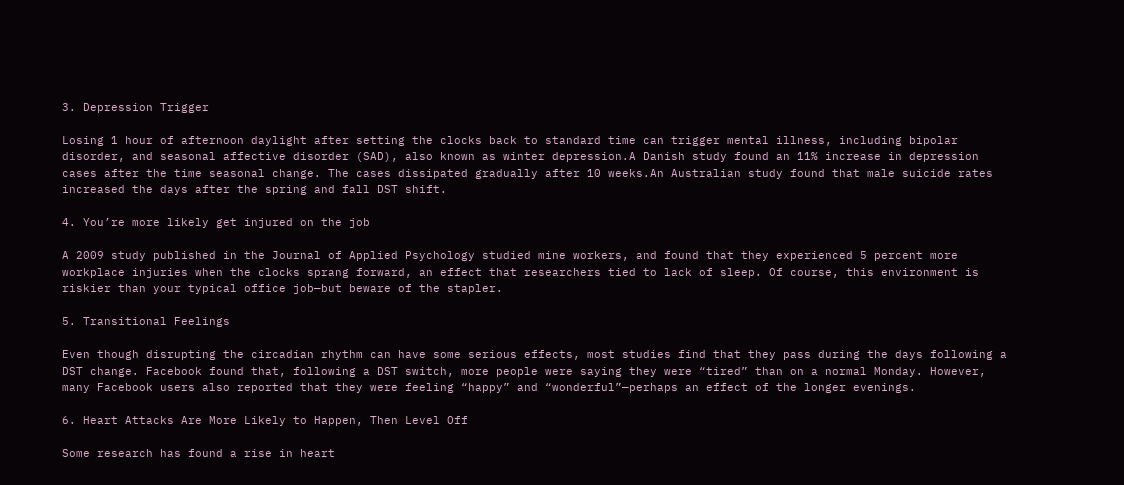3. Depression Trigger

Losing 1 hour of afternoon daylight after setting the clocks back to standard time can trigger mental illness, including bipolar disorder, and seasonal affective disorder (SAD), also known as winter depression.A Danish study found an 11% increase in depression cases after the time seasonal change. The cases dissipated gradually after 10 weeks.An Australian study found that male suicide rates increased the days after the spring and fall DST shift.

4. You’re more likely get injured on the job

A 2009 study published in the Journal of Applied Psychology studied mine workers, and found that they experienced 5 percent more workplace injuries when the clocks sprang forward, an effect that researchers tied to lack of sleep. Of course, this environment is riskier than your typical office job—but beware of the stapler.

5. Transitional Feelings

Even though disrupting the circadian rhythm can have some serious effects, most studies find that they pass during the days following a DST change. Facebook found that, following a DST switch, more people were saying they were “tired” than on a normal Monday. However, many Facebook users also reported that they were feeling “happy” and “wonderful”—perhaps an effect of the longer evenings.

6. Heart Attacks Are More Likely to Happen, Then Level Off

Some research has found a rise in heart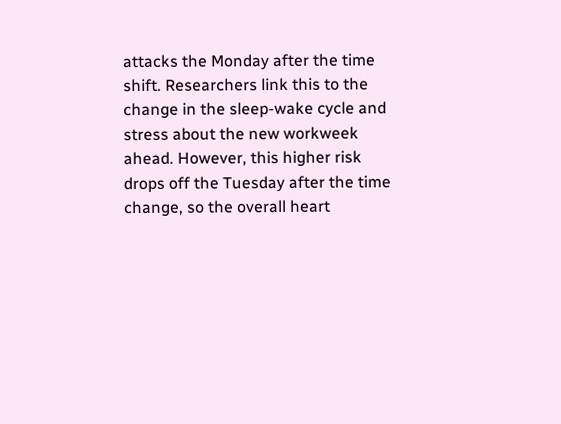attacks the Monday after the time shift. Researchers link this to the change in the sleep-wake cycle and stress about the new workweek ahead. However, this higher risk drops off the Tuesday after the time change, so the overall heart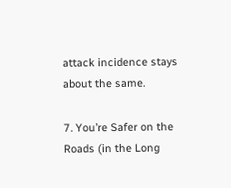attack incidence stays about the same.

7. You’re Safer on the Roads (in the Long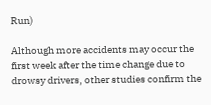Run)

Although more accidents may occur the first week after the time change due to drowsy drivers, other studies confirm the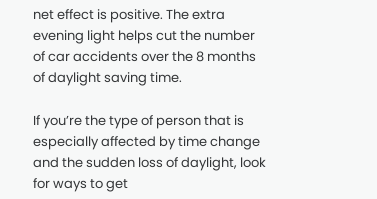net effect is positive. The extra evening light helps cut the number of car accidents over the 8 months of daylight saving time.

If you’re the type of person that is especially affected by time change and the sudden loss of daylight, look for ways to get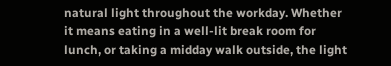natural light throughout the workday. Whether it means eating in a well-lit break room for lunch, or taking a midday walk outside, the light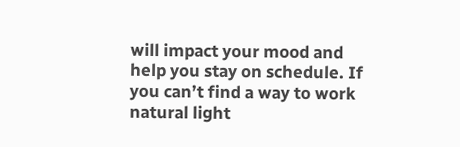will impact your mood and help you stay on schedule. If you can’t find a way to work natural light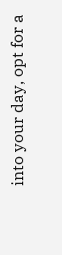into your day, opt for a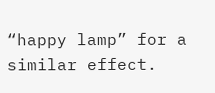“happy lamp” for a similar effect.